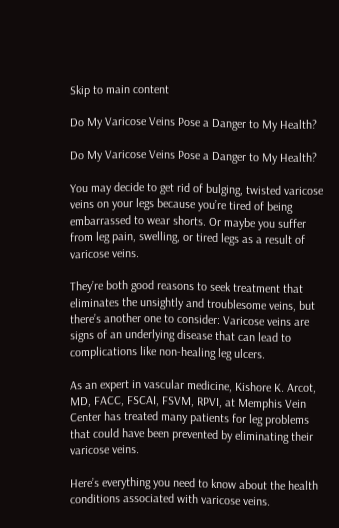Skip to main content

Do My Varicose Veins Pose a Danger to My Health?

Do My Varicose Veins Pose a Danger to My Health?

You may decide to get rid of bulging, twisted varicose veins on your legs because you’re tired of being embarrassed to wear shorts. Or maybe you suffer from leg pain, swelling, or tired legs as a result of varicose veins.

They’re both good reasons to seek treatment that eliminates the unsightly and troublesome veins, but there’s another one to consider: Varicose veins are signs of an underlying disease that can lead to complications like non-healing leg ulcers.

As an expert in vascular medicine, Kishore K. Arcot, MD, FACC, FSCAI, FSVM, RPVI, at Memphis Vein Center has treated many patients for leg problems that could have been prevented by eliminating their varicose veins.

Here’s everything you need to know about the health conditions associated with varicose veins.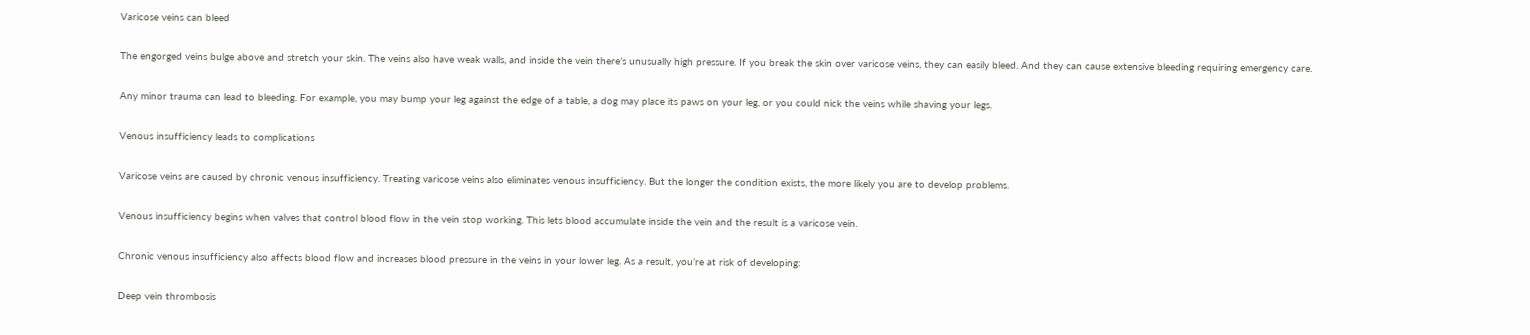Varicose veins can bleed

The engorged veins bulge above and stretch your skin. The veins also have weak walls, and inside the vein there’s unusually high pressure. If you break the skin over varicose veins, they can easily bleed. And they can cause extensive bleeding requiring emergency care.

Any minor trauma can lead to bleeding. For example, you may bump your leg against the edge of a table, a dog may place its paws on your leg, or you could nick the veins while shaving your legs.

Venous insufficiency leads to complications

Varicose veins are caused by chronic venous insufficiency. Treating varicose veins also eliminates venous insufficiency. But the longer the condition exists, the more likely you are to develop problems.

Venous insufficiency begins when valves that control blood flow in the vein stop working. This lets blood accumulate inside the vein and the result is a varicose vein.

Chronic venous insufficiency also affects blood flow and increases blood pressure in the veins in your lower leg. As a result, you’re at risk of developing:

Deep vein thrombosis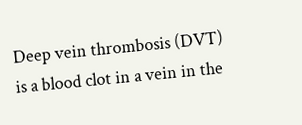Deep vein thrombosis (DVT) is a blood clot in a vein in the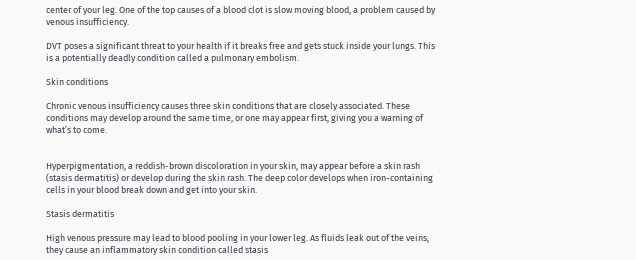center of your leg. One of the top causes of a blood clot is slow moving blood, a problem caused by venous insufficiency.

DVT poses a significant threat to your health if it breaks free and gets stuck inside your lungs. This is a potentially deadly condition called a pulmonary embolism.

Skin conditions

Chronic venous insufficiency causes three skin conditions that are closely associated. These conditions may develop around the same time, or one may appear first, giving you a warning of what’s to come.


Hyperpigmentation, a reddish-brown discoloration in your skin, may appear before a skin rash (stasis dermatitis) or develop during the skin rash. The deep color develops when iron-containing cells in your blood break down and get into your skin.

Stasis dermatitis

High venous pressure may lead to blood pooling in your lower leg. As fluids leak out of the veins, they cause an inflammatory skin condition called stasis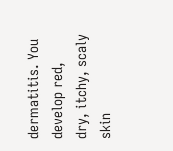dermatitis. You develop red, dry, itchy, scaly skin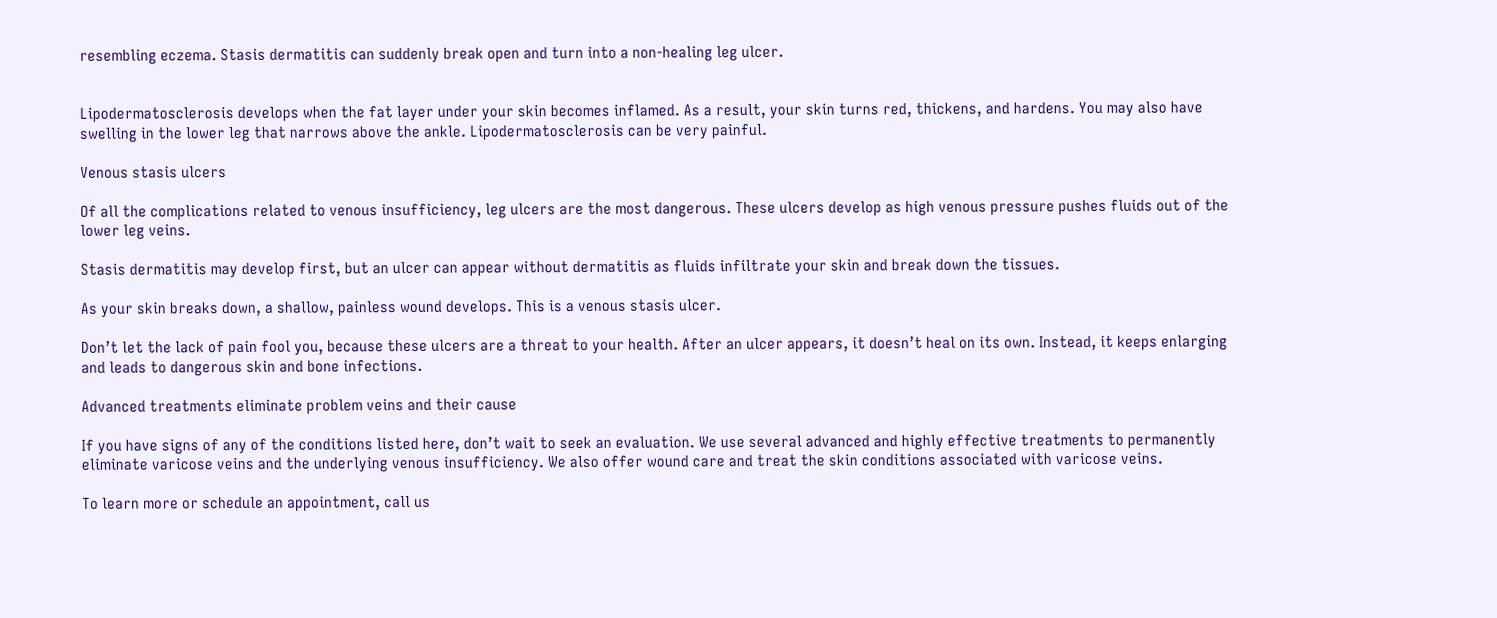resembling eczema. Stasis dermatitis can suddenly break open and turn into a non-healing leg ulcer.


Lipodermatosclerosis develops when the fat layer under your skin becomes inflamed. As a result, your skin turns red, thickens, and hardens. You may also have swelling in the lower leg that narrows above the ankle. Lipodermatosclerosis can be very painful.

Venous stasis ulcers

Of all the complications related to venous insufficiency, leg ulcers are the most dangerous. These ulcers develop as high venous pressure pushes fluids out of the lower leg veins.

Stasis dermatitis may develop first, but an ulcer can appear without dermatitis as fluids infiltrate your skin and break down the tissues.

As your skin breaks down, a shallow, painless wound develops. This is a venous stasis ulcer.

Don’t let the lack of pain fool you, because these ulcers are a threat to your health. After an ulcer appears, it doesn’t heal on its own. Instead, it keeps enlarging and leads to dangerous skin and bone infections.

Advanced treatments eliminate problem veins and their cause

If you have signs of any of the conditions listed here, don’t wait to seek an evaluation. We use several advanced and highly effective treatments to permanently eliminate varicose veins and the underlying venous insufficiency. We also offer wound care and treat the skin conditions associated with varicose veins.

To learn more or schedule an appointment, call us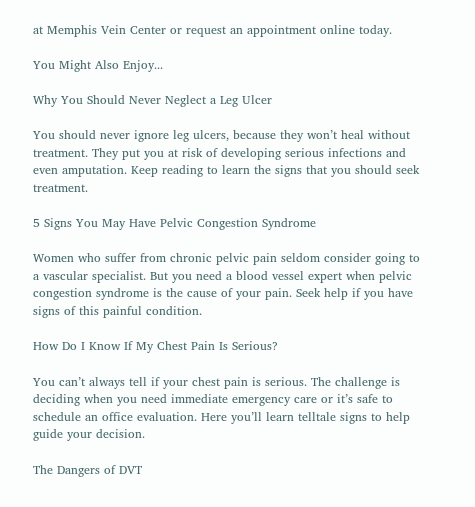at Memphis Vein Center or request an appointment online today.

You Might Also Enjoy...

Why You Should Never Neglect a Leg Ulcer

You should never ignore leg ulcers, because they won’t heal without treatment. They put you at risk of developing serious infections and even amputation. Keep reading to learn the signs that you should seek treatment.

5 Signs You May Have Pelvic Congestion Syndrome

Women who suffer from chronic pelvic pain seldom consider going to a vascular specialist. But you need a blood vessel expert when pelvic congestion syndrome is the cause of your pain. Seek help if you have signs of this painful condition.

How Do I Know If My Chest Pain Is Serious?

You can’t always tell if your chest pain is serious. The challenge is deciding when you need immediate emergency care or it’s safe to schedule an office evaluation. Here you’ll learn telltale signs to help guide your decision.

The Dangers of DVT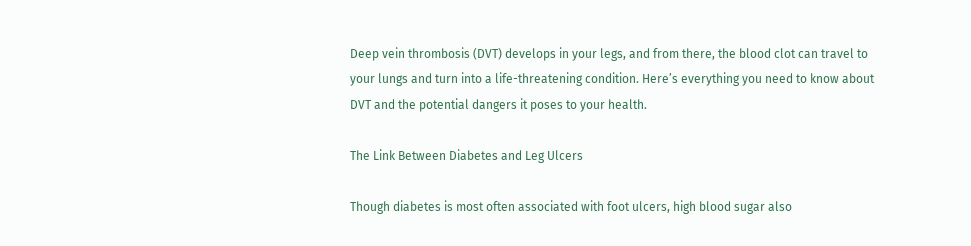Deep vein thrombosis (DVT) develops in your legs, and from there, the blood clot can travel to your lungs and turn into a life-threatening condition. Here’s everything you need to know about DVT and the potential dangers it poses to your health.

The Link Between Diabetes and Leg Ulcers

Though diabetes is most often associated with foot ulcers, high blood sugar also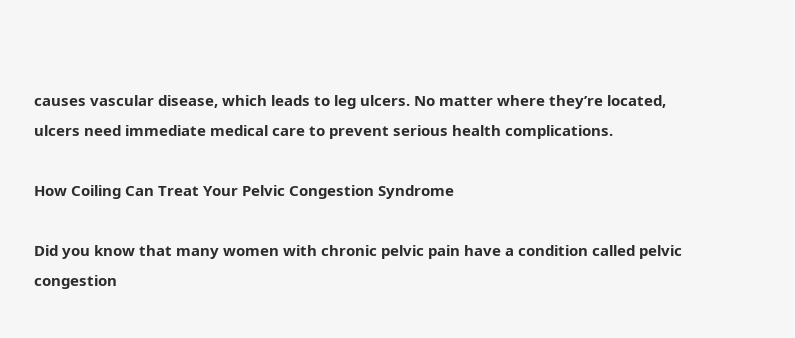causes vascular disease, which leads to leg ulcers. No matter where they’re located, ulcers need immediate medical care to prevent serious health complications.

How Coiling Can Treat Your Pelvic Congestion Syndrome

Did you know that many women with chronic pelvic pain have a condition called pelvic congestion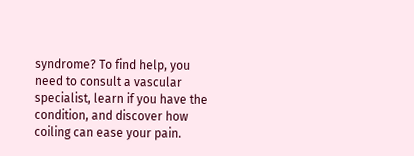syndrome? To find help, you need to consult a vascular specialist, learn if you have the condition, and discover how coiling can ease your pain.